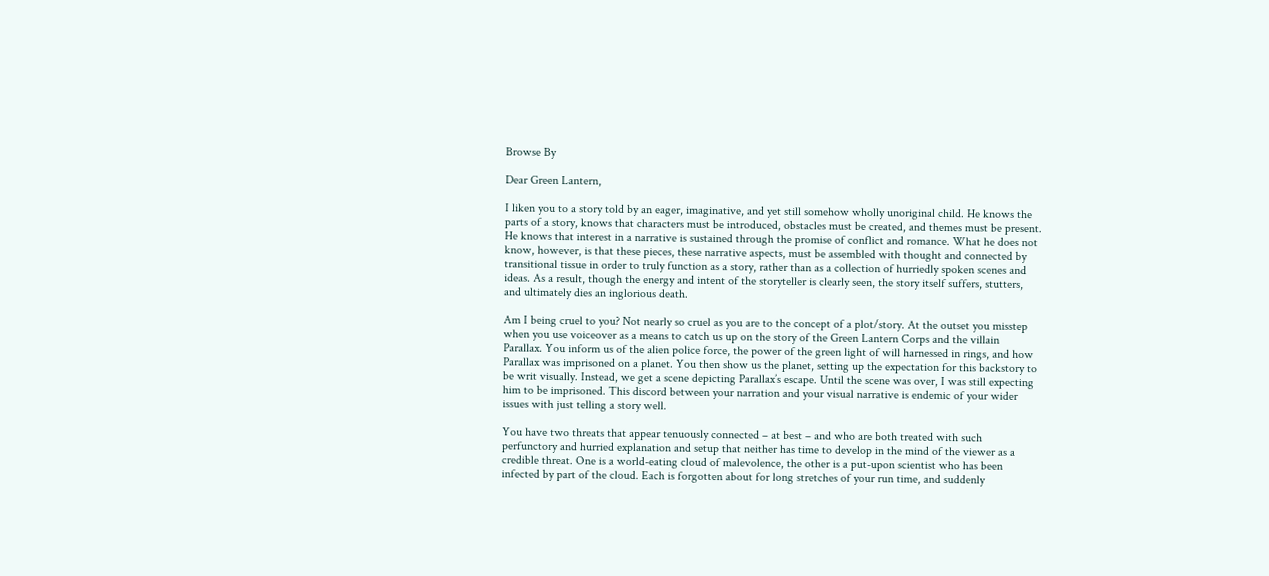Browse By

Dear Green Lantern,

I liken you to a story told by an eager, imaginative, and yet still somehow wholly unoriginal child. He knows the parts of a story, knows that characters must be introduced, obstacles must be created, and themes must be present. He knows that interest in a narrative is sustained through the promise of conflict and romance. What he does not know, however, is that these pieces, these narrative aspects, must be assembled with thought and connected by transitional tissue in order to truly function as a story, rather than as a collection of hurriedly spoken scenes and ideas. As a result, though the energy and intent of the storyteller is clearly seen, the story itself suffers, stutters, and ultimately dies an inglorious death.

Am I being cruel to you? Not nearly so cruel as you are to the concept of a plot/story. At the outset you misstep when you use voiceover as a means to catch us up on the story of the Green Lantern Corps and the villain Parallax. You inform us of the alien police force, the power of the green light of will harnessed in rings, and how Parallax was imprisoned on a planet. You then show us the planet, setting up the expectation for this backstory to be writ visually. Instead, we get a scene depicting Parallax’s escape. Until the scene was over, I was still expecting him to be imprisoned. This discord between your narration and your visual narrative is endemic of your wider issues with just telling a story well.

You have two threats that appear tenuously connected – at best – and who are both treated with such perfunctory and hurried explanation and setup that neither has time to develop in the mind of the viewer as a credible threat. One is a world-eating cloud of malevolence, the other is a put-upon scientist who has been infected by part of the cloud. Each is forgotten about for long stretches of your run time, and suddenly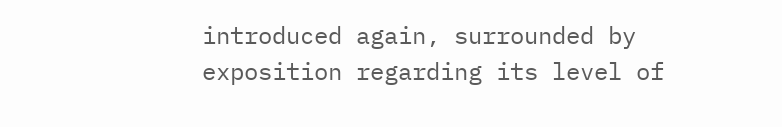introduced again, surrounded by exposition regarding its level of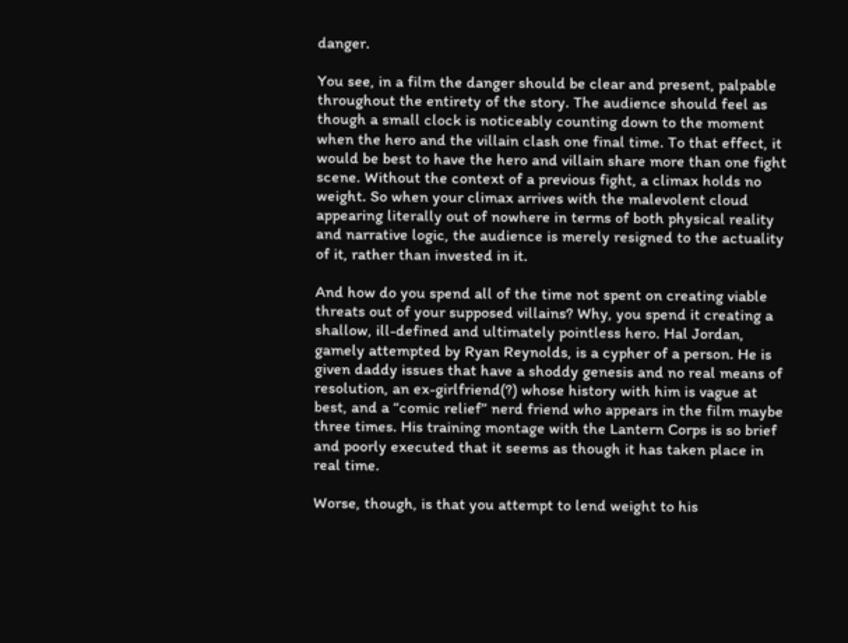danger.

You see, in a film the danger should be clear and present, palpable throughout the entirety of the story. The audience should feel as though a small clock is noticeably counting down to the moment when the hero and the villain clash one final time. To that effect, it would be best to have the hero and villain share more than one fight scene. Without the context of a previous fight, a climax holds no weight. So when your climax arrives with the malevolent cloud appearing literally out of nowhere in terms of both physical reality and narrative logic, the audience is merely resigned to the actuality of it, rather than invested in it.

And how do you spend all of the time not spent on creating viable threats out of your supposed villains? Why, you spend it creating a shallow, ill-defined and ultimately pointless hero. Hal Jordan, gamely attempted by Ryan Reynolds, is a cypher of a person. He is given daddy issues that have a shoddy genesis and no real means of resolution, an ex-girlfriend(?) whose history with him is vague at best, and a “comic relief” nerd friend who appears in the film maybe three times. His training montage with the Lantern Corps is so brief and poorly executed that it seems as though it has taken place in real time.

Worse, though, is that you attempt to lend weight to his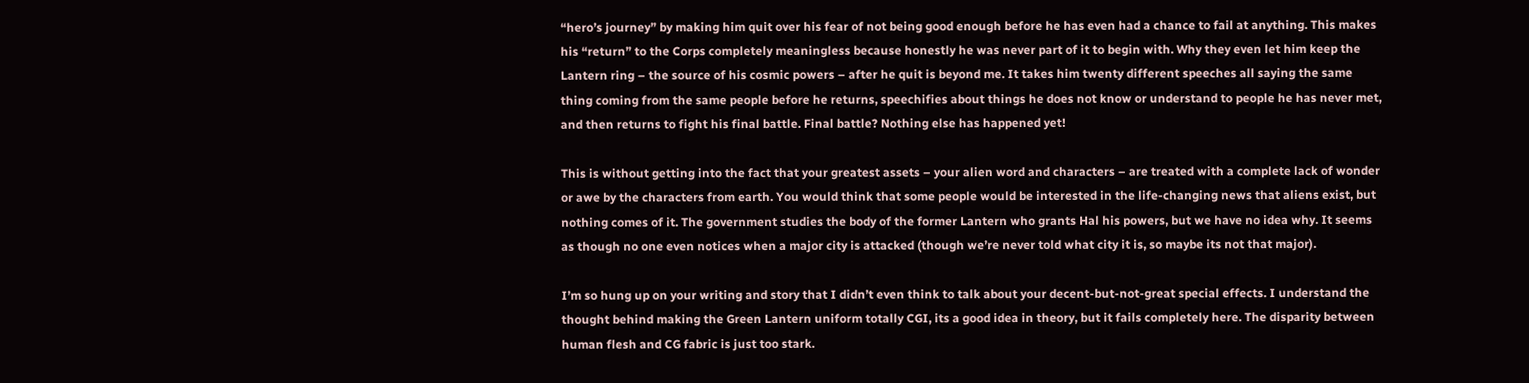“hero’s journey” by making him quit over his fear of not being good enough before he has even had a chance to fail at anything. This makes his “return” to the Corps completely meaningless because honestly he was never part of it to begin with. Why they even let him keep the Lantern ring – the source of his cosmic powers – after he quit is beyond me. It takes him twenty different speeches all saying the same thing coming from the same people before he returns, speechifies about things he does not know or understand to people he has never met, and then returns to fight his final battle. Final battle? Nothing else has happened yet!

This is without getting into the fact that your greatest assets – your alien word and characters – are treated with a complete lack of wonder or awe by the characters from earth. You would think that some people would be interested in the life-changing news that aliens exist, but nothing comes of it. The government studies the body of the former Lantern who grants Hal his powers, but we have no idea why. It seems as though no one even notices when a major city is attacked (though we’re never told what city it is, so maybe its not that major).

I’m so hung up on your writing and story that I didn’t even think to talk about your decent-but-not-great special effects. I understand the thought behind making the Green Lantern uniform totally CGI, its a good idea in theory, but it fails completely here. The disparity between human flesh and CG fabric is just too stark.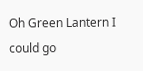Oh Green Lantern I could go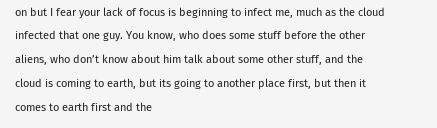on but I fear your lack of focus is beginning to infect me, much as the cloud infected that one guy. You know, who does some stuff before the other aliens, who don’t know about him talk about some other stuff, and the cloud is coming to earth, but its going to another place first, but then it comes to earth first and the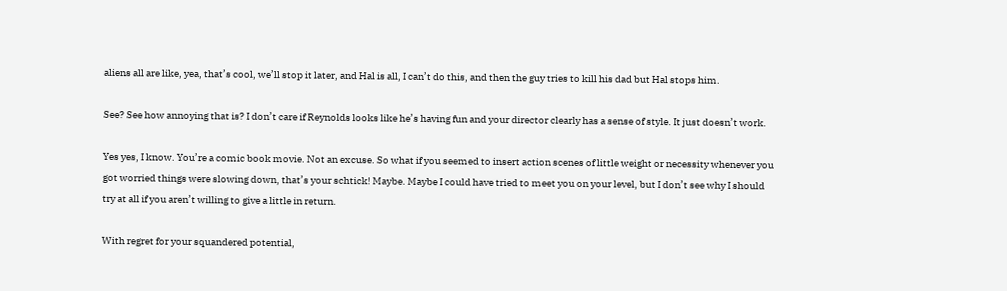aliens all are like, yea, that’s cool, we’ll stop it later, and Hal is all, I can’t do this, and then the guy tries to kill his dad but Hal stops him.

See? See how annoying that is? I don’t care if Reynolds looks like he’s having fun and your director clearly has a sense of style. It just doesn’t work.

Yes yes, I know. You’re a comic book movie. Not an excuse. So what if you seemed to insert action scenes of little weight or necessity whenever you got worried things were slowing down, that’s your schtick! Maybe. Maybe I could have tried to meet you on your level, but I don’t see why I should try at all if you aren’t willing to give a little in return.

With regret for your squandered potential,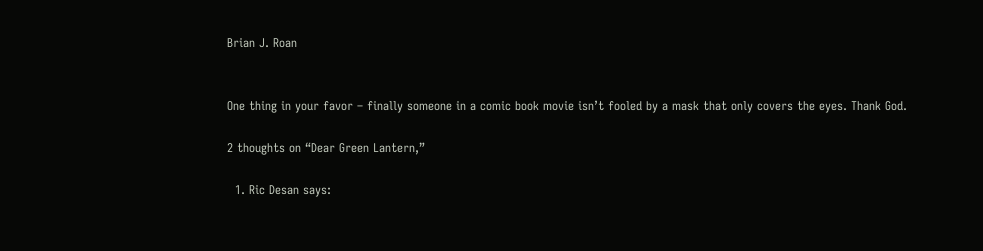Brian J. Roan


One thing in your favor – finally someone in a comic book movie isn’t fooled by a mask that only covers the eyes. Thank God.

2 thoughts on “Dear Green Lantern,”

  1. Ric Desan says: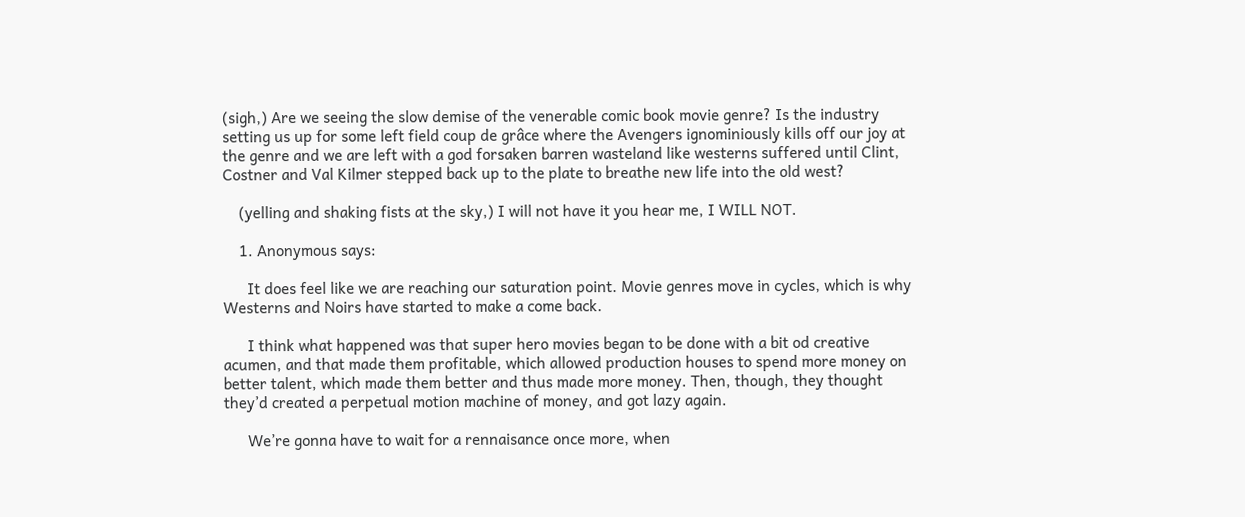(sigh,) Are we seeing the slow demise of the venerable comic book movie genre? Is the industry setting us up for some left field coup de grâce where the Avengers ignominiously kills off our joy at the genre and we are left with a god forsaken barren wasteland like westerns suffered until Clint, Costner and Val Kilmer stepped back up to the plate to breathe new life into the old west?

    (yelling and shaking fists at the sky,) I will not have it you hear me, I WILL NOT.

    1. Anonymous says:

      It does feel like we are reaching our saturation point. Movie genres move in cycles, which is why Westerns and Noirs have started to make a come back.

      I think what happened was that super hero movies began to be done with a bit od creative acumen, and that made them profitable, which allowed production houses to spend more money on better talent, which made them better and thus made more money. Then, though, they thought they’d created a perpetual motion machine of money, and got lazy again.

      We’re gonna have to wait for a rennaisance once more, when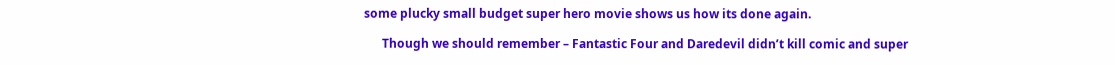some plucky small budget super hero movie shows us how its done again.

      Though we should remember – Fantastic Four and Daredevil didn’t kill comic and super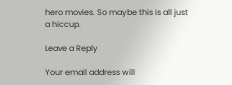hero movies. So maybe this is all just a hiccup.

Leave a Reply

Your email address will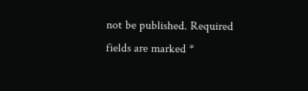not be published. Required fields are marked *